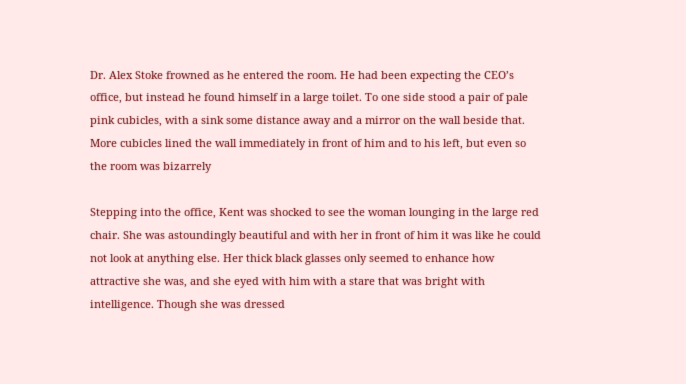Dr. Alex Stoke frowned as he entered the room. He had been expecting the CEO’s office, but instead he found himself in a large toilet. To one side stood a pair of pale pink cubicles, with a sink some distance away and a mirror on the wall beside that. More cubicles lined the wall immediately in front of him and to his left, but even so the room was bizarrely

Stepping into the office, Kent was shocked to see the woman lounging in the large red chair. She was astoundingly beautiful and with her in front of him it was like he could not look at anything else. Her thick black glasses only seemed to enhance how attractive she was, and she eyed with him with a stare that was bright with intelligence. Though she was dressed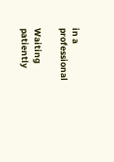in a professional

Waiting patiently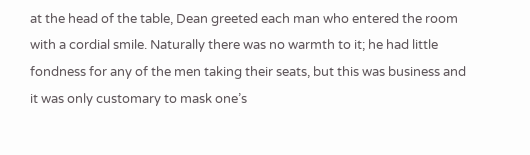at the head of the table, Dean greeted each man who entered the room with a cordial smile. Naturally there was no warmth to it; he had little fondness for any of the men taking their seats, but this was business and it was only customary to mask one’s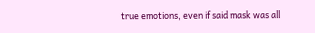true emotions, even if said mask was all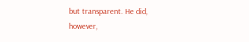but transparent. He did, however,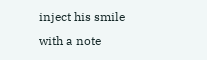inject his smile with a note